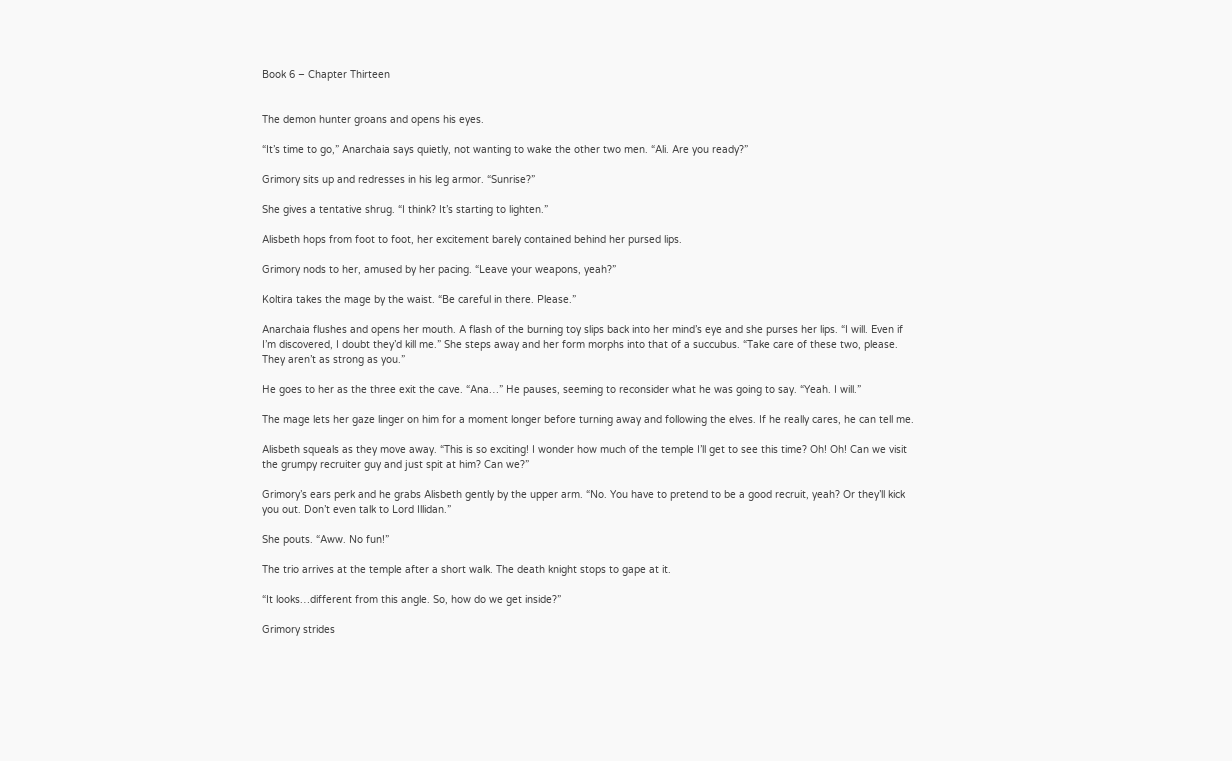Book 6 – Chapter Thirteen


The demon hunter groans and opens his eyes.

“It’s time to go,” Anarchaia says quietly, not wanting to wake the other two men. “Ali. Are you ready?”

Grimory sits up and redresses in his leg armor. “Sunrise?”

She gives a tentative shrug. “I think? It’s starting to lighten.”

Alisbeth hops from foot to foot, her excitement barely contained behind her pursed lips.

Grimory nods to her, amused by her pacing. “Leave your weapons, yeah?”

Koltira takes the mage by the waist. “Be careful in there. Please.”

Anarchaia flushes and opens her mouth. A flash of the burning toy slips back into her mind’s eye and she purses her lips. “I will. Even if I’m discovered, I doubt they’d kill me.” She steps away and her form morphs into that of a succubus. “Take care of these two, please. They aren’t as strong as you.”

He goes to her as the three exit the cave. “Ana…” He pauses, seeming to reconsider what he was going to say. “Yeah. I will.”

The mage lets her gaze linger on him for a moment longer before turning away and following the elves. If he really cares, he can tell me.

Alisbeth squeals as they move away. “This is so exciting! I wonder how much of the temple I’ll get to see this time? Oh! Oh! Can we visit the grumpy recruiter guy and just spit at him? Can we?”

Grimory’s ears perk and he grabs Alisbeth gently by the upper arm. “No. You have to pretend to be a good recruit, yeah? Or they’ll kick you out. Don’t even talk to Lord Illidan.”

She pouts. “Aww. No fun!”

The trio arrives at the temple after a short walk. The death knight stops to gape at it.

“It looks…different from this angle. So, how do we get inside?”

Grimory strides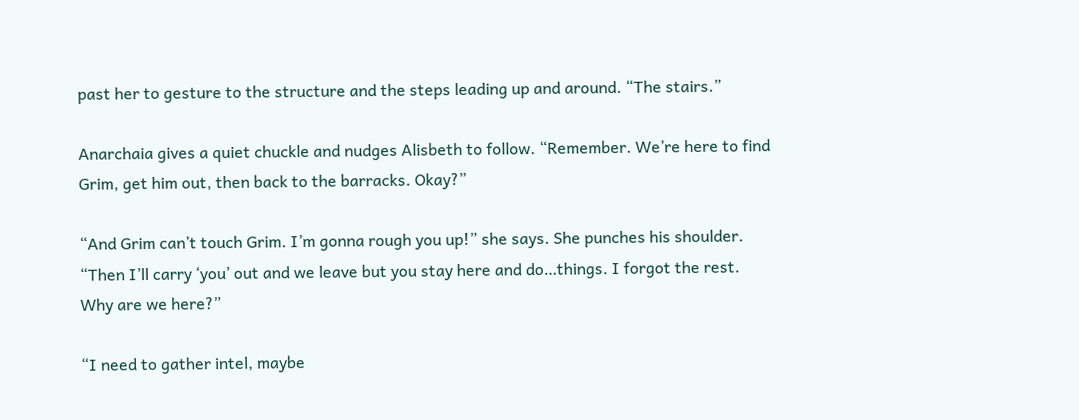past her to gesture to the structure and the steps leading up and around. “The stairs.”

Anarchaia gives a quiet chuckle and nudges Alisbeth to follow. “Remember. We’re here to find Grim, get him out, then back to the barracks. Okay?”

“And Grim can’t touch Grim. I’m gonna rough you up!” she says. She punches his shoulder. “Then I’ll carry ‘you’ out and we leave but you stay here and do…things. I forgot the rest. Why are we here?”

“I need to gather intel, maybe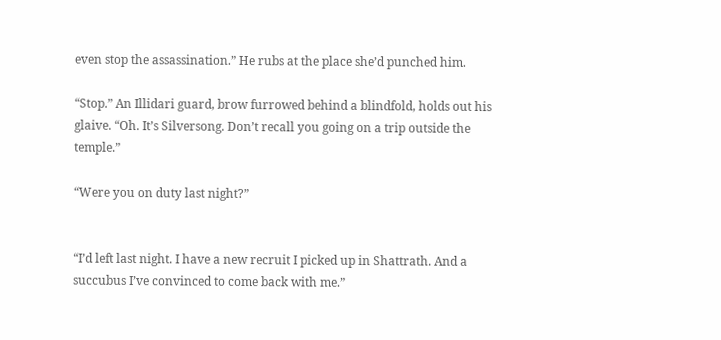even stop the assassination.” He rubs at the place she’d punched him.

“Stop.” An Illidari guard, brow furrowed behind a blindfold, holds out his glaive. “Oh. It’s Silversong. Don’t recall you going on a trip outside the temple.”

“Were you on duty last night?”


“I’d left last night. I have a new recruit I picked up in Shattrath. And a succubus I’ve convinced to come back with me.”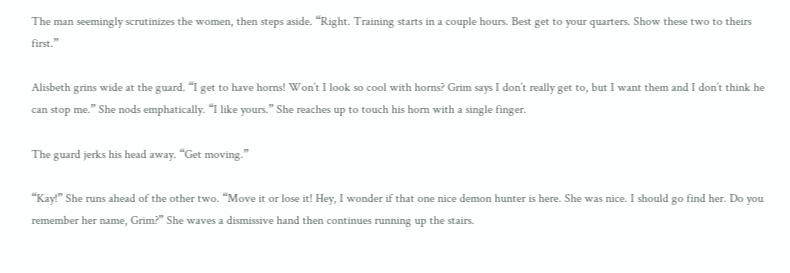The man seemingly scrutinizes the women, then steps aside. “Right. Training starts in a couple hours. Best get to your quarters. Show these two to theirs first.”

Alisbeth grins wide at the guard. “I get to have horns! Won’t I look so cool with horns? Grim says I don’t really get to, but I want them and I don’t think he can stop me.” She nods emphatically. “I like yours.” She reaches up to touch his horn with a single finger.

The guard jerks his head away. “Get moving.”

“Kay!” She runs ahead of the other two. “Move it or lose it! Hey, I wonder if that one nice demon hunter is here. She was nice. I should go find her. Do you remember her name, Grim?” She waves a dismissive hand then continues running up the stairs.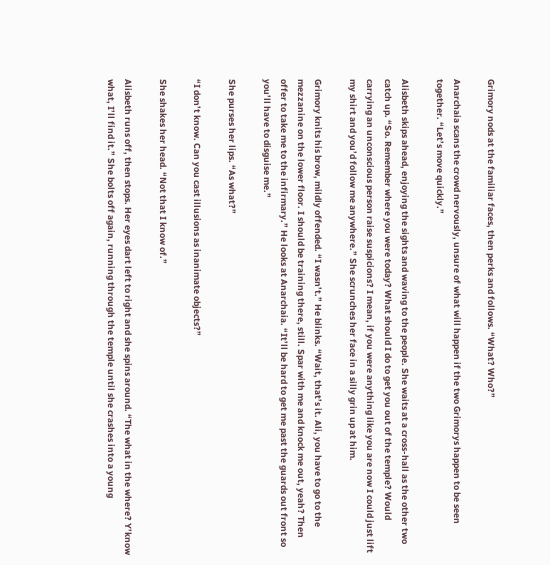Grimory nods at the familiar faces, then perks and follows. “What? Who?”

Anarchaia scans the crowd nervously, unsure of what will happen if the two Grimorys happen to be seen together. “Let’s move quickly.”

Alisbeth skips ahead, enjoying the sights and waving to the people. She waits at a cross-hall as the other two catch up. “So. Remember where you were today? What should I do to get you out of the temple? Would carrying an unconscious person raise suspicions? I mean, if you were anything like you are now I could just lift my shirt and you’d follow me anywhere.” She scrunches her face in a silly grin up at him.

Grimory knits his brow, mildly offended. “I wasn’t.” He blinks. “Wait, that’s it. Ali, you have to go to the mezzanine on the lower floor. I should be training there, still. Spar with me and knock me out, yeah? Then offer to take me to the infirmary.” He looks at Anarchaia. “It’ll be hard to get me past the guards out front so you’ll have to disguise me.”

She purses her lips. “As what?”

“I don’t know. Can you cast illusions as inanimate objects?”

She shakes her head. “Not that I know of.”

Alisbeth runs off, then stops. Her eyes dart left to right and she spins around. “The what in the where? Y’know what, I’ll find it.” She bolts off again, running through the temple until she crashes into a young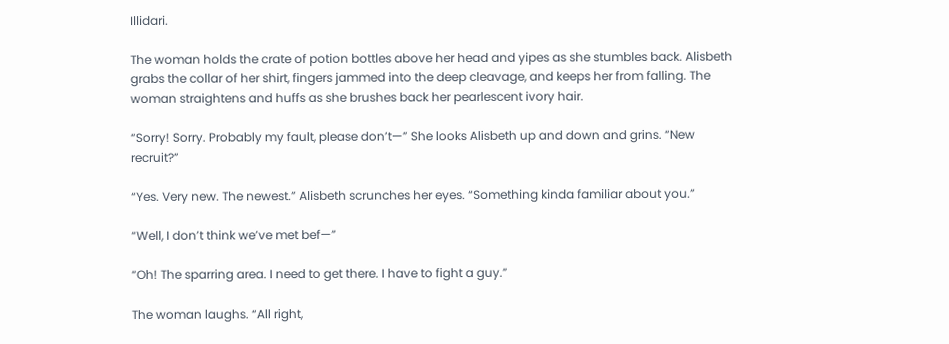Illidari.

The woman holds the crate of potion bottles above her head and yipes as she stumbles back. Alisbeth grabs the collar of her shirt, fingers jammed into the deep cleavage, and keeps her from falling. The woman straightens and huffs as she brushes back her pearlescent ivory hair.

“Sorry! Sorry. Probably my fault, please don’t—” She looks Alisbeth up and down and grins. “New recruit?”

“Yes. Very new. The newest.” Alisbeth scrunches her eyes. “Something kinda familiar about you.”

“Well, I don’t think we’ve met bef—”

“Oh! The sparring area. I need to get there. I have to fight a guy.”

The woman laughs. “All right,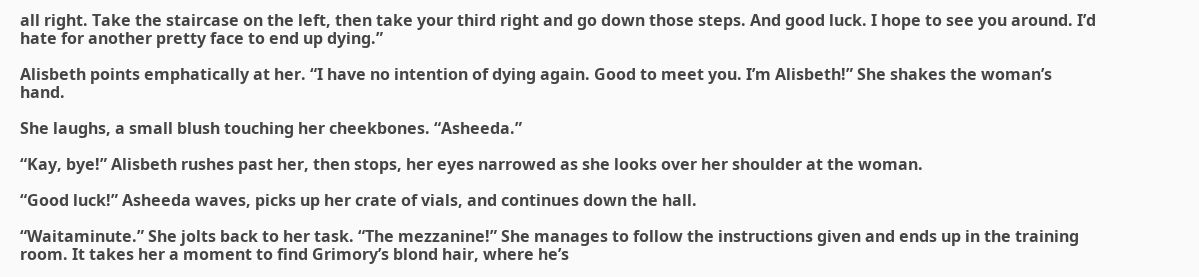all right. Take the staircase on the left, then take your third right and go down those steps. And good luck. I hope to see you around. I’d hate for another pretty face to end up dying.”

Alisbeth points emphatically at her. “I have no intention of dying again. Good to meet you. I’m Alisbeth!” She shakes the woman’s hand.

She laughs, a small blush touching her cheekbones. “Asheeda.”

“Kay, bye!” Alisbeth rushes past her, then stops, her eyes narrowed as she looks over her shoulder at the woman.

“Good luck!” Asheeda waves, picks up her crate of vials, and continues down the hall.

“Waitaminute.” She jolts back to her task. “The mezzanine!” She manages to follow the instructions given and ends up in the training room. It takes her a moment to find Grimory’s blond hair, where he’s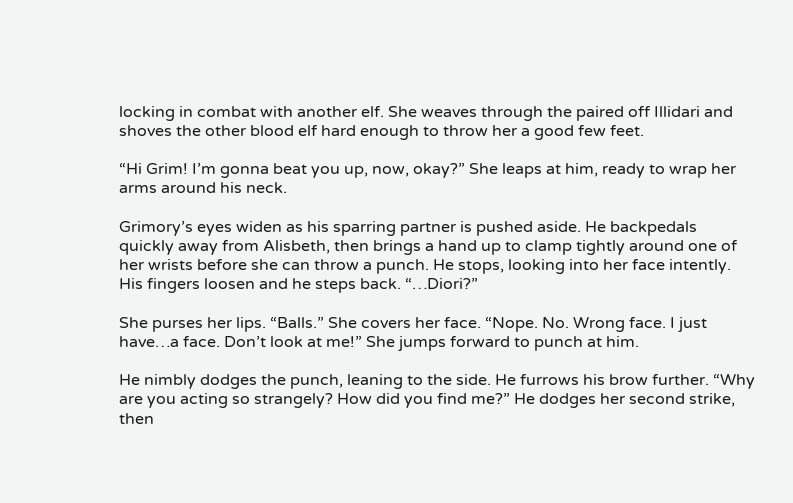locking in combat with another elf. She weaves through the paired off Illidari and shoves the other blood elf hard enough to throw her a good few feet.

“Hi Grim! I’m gonna beat you up, now, okay?” She leaps at him, ready to wrap her arms around his neck.

Grimory’s eyes widen as his sparring partner is pushed aside. He backpedals quickly away from Alisbeth, then brings a hand up to clamp tightly around one of her wrists before she can throw a punch. He stops, looking into her face intently. His fingers loosen and he steps back. “…Diori?”

She purses her lips. “Balls.” She covers her face. “Nope. No. Wrong face. I just have…a face. Don’t look at me!” She jumps forward to punch at him.

He nimbly dodges the punch, leaning to the side. He furrows his brow further. “Why are you acting so strangely? How did you find me?” He dodges her second strike, then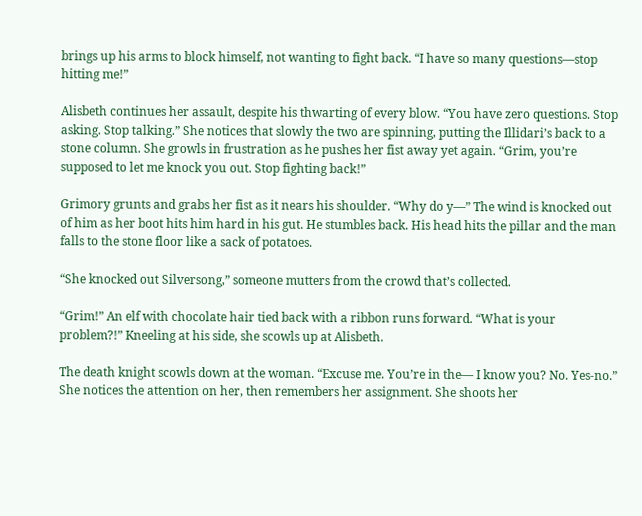brings up his arms to block himself, not wanting to fight back. “I have so many questions—stop hitting me!”

Alisbeth continues her assault, despite his thwarting of every blow. “You have zero questions. Stop asking. Stop talking.” She notices that slowly the two are spinning, putting the Illidari’s back to a stone column. She growls in frustration as he pushes her fist away yet again. “Grim, you’re supposed to let me knock you out. Stop fighting back!”

Grimory grunts and grabs her fist as it nears his shoulder. “Why do y—” The wind is knocked out of him as her boot hits him hard in his gut. He stumbles back. His head hits the pillar and the man falls to the stone floor like a sack of potatoes.

“She knocked out Silversong,” someone mutters from the crowd that’s collected.

“Grim!” An elf with chocolate hair tied back with a ribbon runs forward. “What is your problem?!” Kneeling at his side, she scowls up at Alisbeth.

The death knight scowls down at the woman. “Excuse me. You’re in the— I know you? No. Yes-no.” She notices the attention on her, then remembers her assignment. She shoots her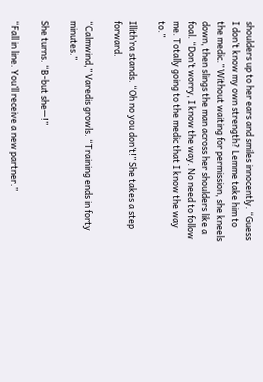shoulders up to her ears and smiles innocently. “Guess I don’t know my own strength? Lemme take him to the medic.” Without waiting for permission, she kneels down, then slings the man across her shoulders like a foal. “Don’t worry, I know the way. No need to follow me. Totally going to the medic that I know the way to.”

Illith’ra stands. “Oh no you don’t!” She takes a step forward.

“Calmwind,” Varedis growls. “Training ends in forty minutes.”

She turns. “B-but she—!”

“Fall in line. You’ll receive a new partner.”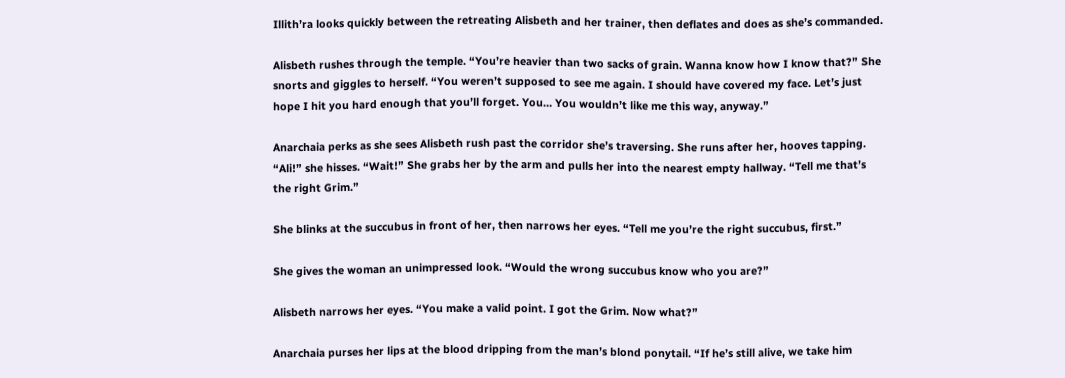Illith’ra looks quickly between the retreating Alisbeth and her trainer, then deflates and does as she’s commanded.

Alisbeth rushes through the temple. “You’re heavier than two sacks of grain. Wanna know how I know that?” She snorts and giggles to herself. “You weren’t supposed to see me again. I should have covered my face. Let’s just hope I hit you hard enough that you’ll forget. You… You wouldn’t like me this way, anyway.”

Anarchaia perks as she sees Alisbeth rush past the corridor she’s traversing. She runs after her, hooves tapping. “Ali!” she hisses. “Wait!” She grabs her by the arm and pulls her into the nearest empty hallway. “Tell me that’s the right Grim.”

She blinks at the succubus in front of her, then narrows her eyes. “Tell me you’re the right succubus, first.”

She gives the woman an unimpressed look. “Would the wrong succubus know who you are?”

Alisbeth narrows her eyes. “You make a valid point. I got the Grim. Now what?”

Anarchaia purses her lips at the blood dripping from the man’s blond ponytail. “If he’s still alive, we take him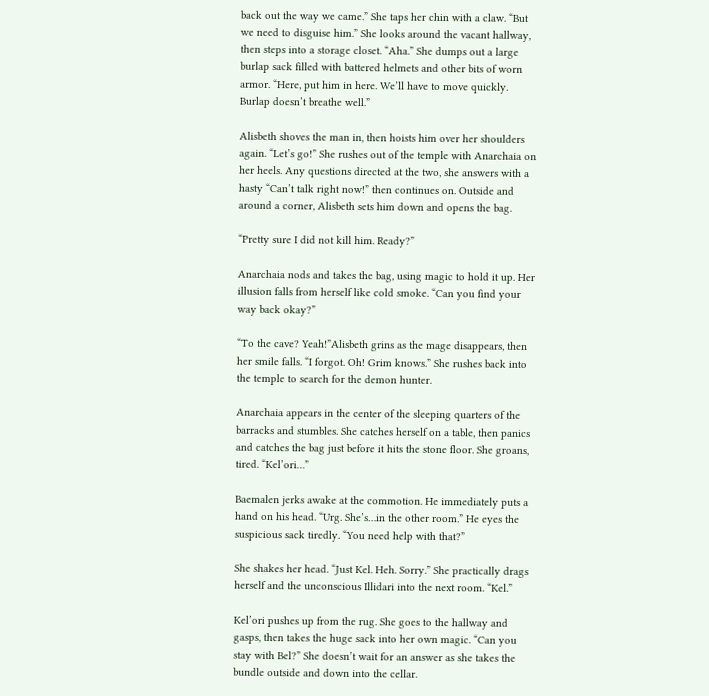back out the way we came.” She taps her chin with a claw. “But we need to disguise him.” She looks around the vacant hallway, then steps into a storage closet. “Aha.” She dumps out a large burlap sack filled with battered helmets and other bits of worn armor. “Here, put him in here. We’ll have to move quickly. Burlap doesn’t breathe well.”

Alisbeth shoves the man in, then hoists him over her shoulders again. “Let’s go!” She rushes out of the temple with Anarchaia on her heels. Any questions directed at the two, she answers with a hasty “Can’t talk right now!” then continues on. Outside and around a corner, Alisbeth sets him down and opens the bag.

“Pretty sure I did not kill him. Ready?”

Anarchaia nods and takes the bag, using magic to hold it up. Her illusion falls from herself like cold smoke. “Can you find your way back okay?”

“To the cave? Yeah!”Alisbeth grins as the mage disappears, then her smile falls. “I forgot. Oh! Grim knows.” She rushes back into the temple to search for the demon hunter.

Anarchaia appears in the center of the sleeping quarters of the barracks and stumbles. She catches herself on a table, then panics and catches the bag just before it hits the stone floor. She groans, tired. “Kel’ori…”

Baemalen jerks awake at the commotion. He immediately puts a hand on his head. “Urg. She’s…in the other room.” He eyes the suspicious sack tiredly. “You need help with that?”

She shakes her head. “Just Kel. Heh. Sorry.” She practically drags herself and the unconscious Illidari into the next room. “Kel.”

Kel’ori pushes up from the rug. She goes to the hallway and gasps, then takes the huge sack into her own magic. “Can you stay with Bel?” She doesn’t wait for an answer as she takes the bundle outside and down into the cellar.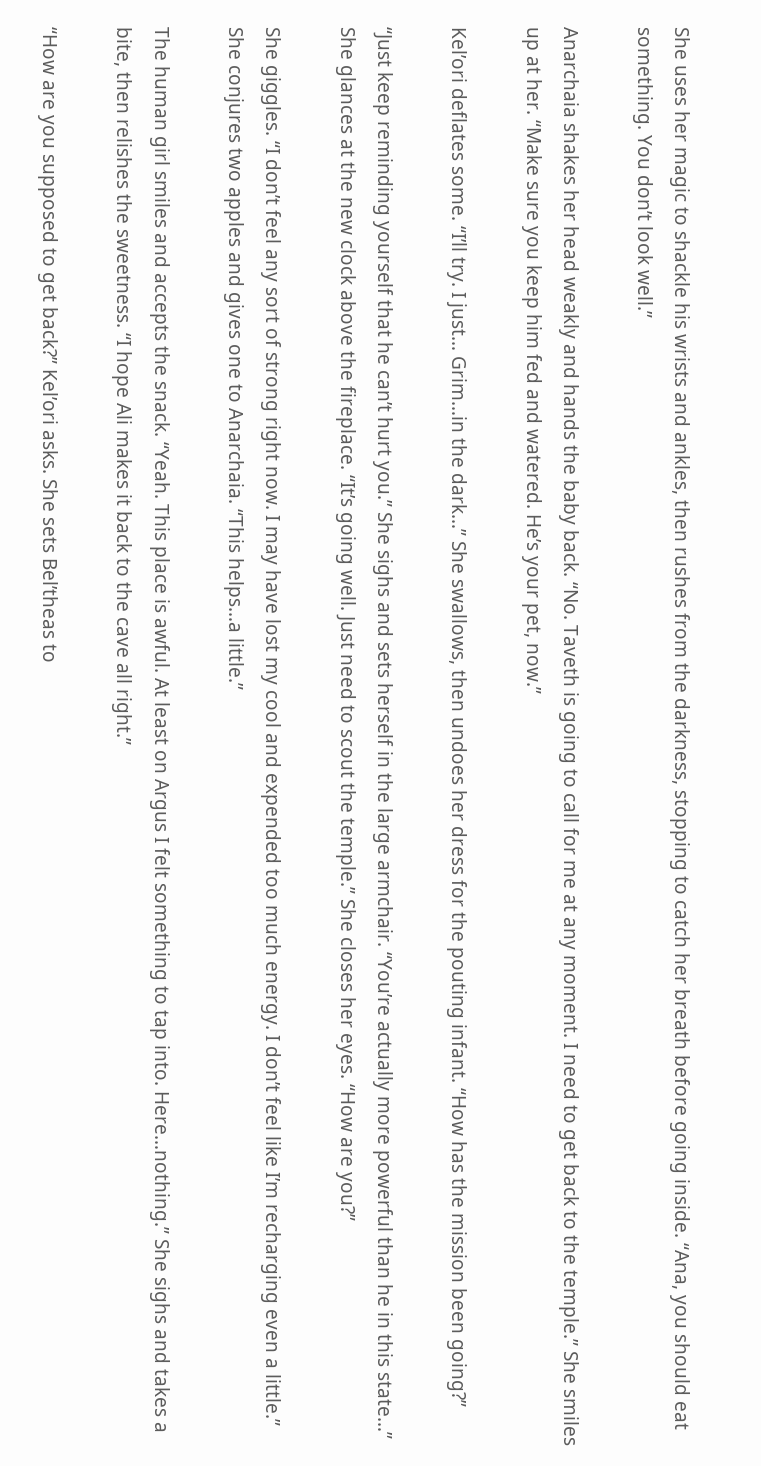She uses her magic to shackle his wrists and ankles, then rushes from the darkness, stopping to catch her breath before going inside. “Ana, you should eat something. You don’t look well.”

Anarchaia shakes her head weakly and hands the baby back. “No. Taveth is going to call for me at any moment. I need to get back to the temple.” She smiles up at her. “Make sure you keep him fed and watered. He’s your pet, now.”

Kel’ori deflates some. “I’ll try. I just… Grim…in the dark…” She swallows, then undoes her dress for the pouting infant. “How has the mission been going?”

“Just keep reminding yourself that he can’t hurt you.” She sighs and sets herself in the large armchair. “You’re actually more powerful than he in this state…” She glances at the new clock above the fireplace. “It’s going well. Just need to scout the temple.” She closes her eyes. “How are you?”

She giggles. “I don’t feel any sort of strong right now. I may have lost my cool and expended too much energy. I don’t feel like I’m recharging even a little.” She conjures two apples and gives one to Anarchaia. “This helps…a little.”

The human girl smiles and accepts the snack. “Yeah. This place is awful. At least on Argus I felt something to tap into. Here…nothing.” She sighs and takes a bite, then relishes the sweetness. “I hope Ali makes it back to the cave all right.”

“How are you supposed to get back?” Kel’ori asks. She sets Bel’theas to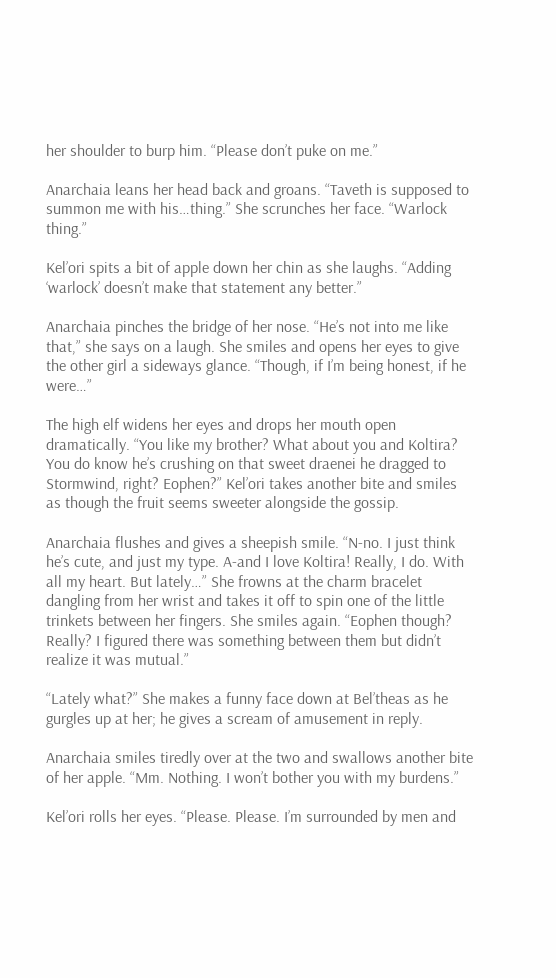her shoulder to burp him. “Please don’t puke on me.”

Anarchaia leans her head back and groans. “Taveth is supposed to summon me with his…thing.” She scrunches her face. “Warlock thing.”

Kel’ori spits a bit of apple down her chin as she laughs. “Adding ‘warlock’ doesn’t make that statement any better.”

Anarchaia pinches the bridge of her nose. “He’s not into me like that,” she says on a laugh. She smiles and opens her eyes to give the other girl a sideways glance. “Though, if I’m being honest, if he were…”

The high elf widens her eyes and drops her mouth open dramatically. “You like my brother? What about you and Koltira? You do know he’s crushing on that sweet draenei he dragged to Stormwind, right? Eophen?” Kel’ori takes another bite and smiles as though the fruit seems sweeter alongside the gossip.

Anarchaia flushes and gives a sheepish smile. “N-no. I just think he’s cute, and just my type. A-and I love Koltira! Really, I do. With all my heart. But lately…” She frowns at the charm bracelet dangling from her wrist and takes it off to spin one of the little trinkets between her fingers. She smiles again. “Eophen though? Really? I figured there was something between them but didn’t realize it was mutual.”

“Lately what?” She makes a funny face down at Bel’theas as he gurgles up at her; he gives a scream of amusement in reply.

Anarchaia smiles tiredly over at the two and swallows another bite of her apple. “Mm. Nothing. I won’t bother you with my burdens.”

Kel’ori rolls her eyes. “Please. Please. I’m surrounded by men and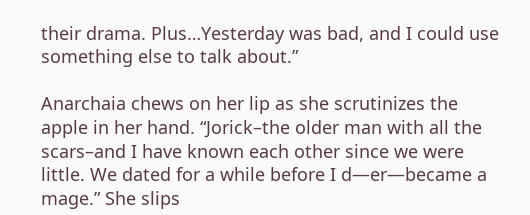their drama. Plus…Yesterday was bad, and I could use something else to talk about.”

Anarchaia chews on her lip as she scrutinizes the apple in her hand. “Jorick–the older man with all the scars–and I have known each other since we were little. We dated for a while before I d—er—became a mage.” She slips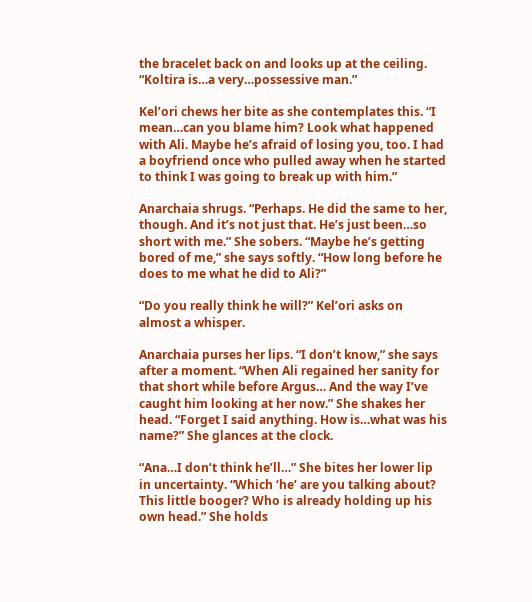the bracelet back on and looks up at the ceiling. “Koltira is…a very…possessive man.”

Kel’ori chews her bite as she contemplates this. “I mean…can you blame him? Look what happened with Ali. Maybe he’s afraid of losing you, too. I had a boyfriend once who pulled away when he started to think I was going to break up with him.”

Anarchaia shrugs. “Perhaps. He did the same to her, though. And it’s not just that. He’s just been…so short with me.” She sobers. “Maybe he’s getting bored of me,” she says softly. “How long before he does to me what he did to Ali?”

“Do you really think he will?” Kel’ori asks on almost a whisper.

Anarchaia purses her lips. “I don’t know,” she says after a moment. “When Ali regained her sanity for that short while before Argus… And the way I’ve caught him looking at her now.” She shakes her head. “Forget I said anything. How is…what was his name?” She glances at the clock.

“Ana…I don’t think he’ll…” She bites her lower lip in uncertainty. “Which ‘he’ are you talking about? This little booger? Who is already holding up his own head.” She holds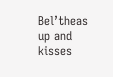Bel’theas up and kisses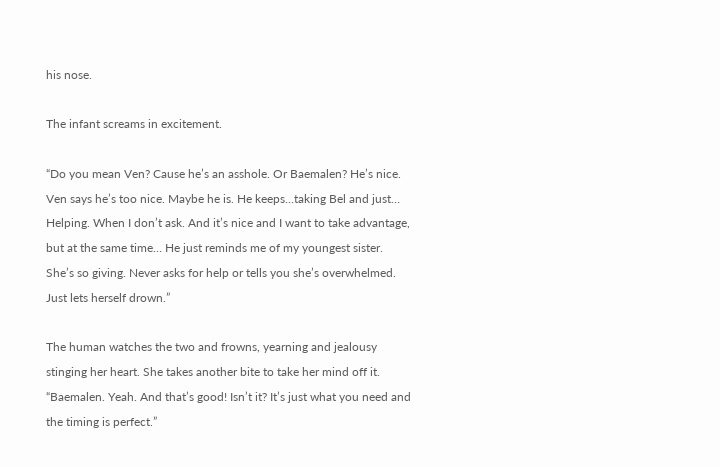his nose.

The infant screams in excitement.

“Do you mean Ven? Cause he’s an asshole. Or Baemalen? He’s nice. Ven says he’s too nice. Maybe he is. He keeps…taking Bel and just… Helping. When I don’t ask. And it’s nice and I want to take advantage, but at the same time… He just reminds me of my youngest sister. She’s so giving. Never asks for help or tells you she’s overwhelmed. Just lets herself drown.”

The human watches the two and frowns, yearning and jealousy stinging her heart. She takes another bite to take her mind off it. “Baemalen. Yeah. And that’s good! Isn’t it? It’s just what you need and the timing is perfect.”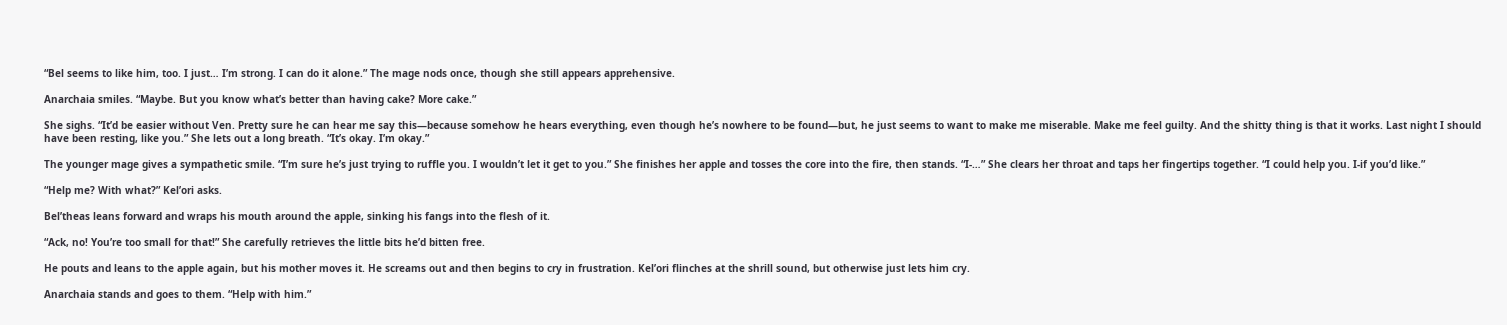“Bel seems to like him, too. I just… I’m strong. I can do it alone.” The mage nods once, though she still appears apprehensive.

Anarchaia smiles. “Maybe. But you know what’s better than having cake? More cake.”

She sighs. “It’d be easier without Ven. Pretty sure he can hear me say this—because somehow he hears everything, even though he’s nowhere to be found—but, he just seems to want to make me miserable. Make me feel guilty. And the shitty thing is that it works. Last night I should have been resting, like you.” She lets out a long breath. “It’s okay. I’m okay.”

The younger mage gives a sympathetic smile. “I’m sure he’s just trying to ruffle you. I wouldn’t let it get to you.” She finishes her apple and tosses the core into the fire, then stands. “I-…” She clears her throat and taps her fingertips together. “I could help you. I-if you’d like.”

“Help me? With what?” Kel’ori asks.

Bel’theas leans forward and wraps his mouth around the apple, sinking his fangs into the flesh of it.

“Ack, no! You’re too small for that!” She carefully retrieves the little bits he’d bitten free.

He pouts and leans to the apple again, but his mother moves it. He screams out and then begins to cry in frustration. Kel’ori flinches at the shrill sound, but otherwise just lets him cry.

Anarchaia stands and goes to them. “Help with him.”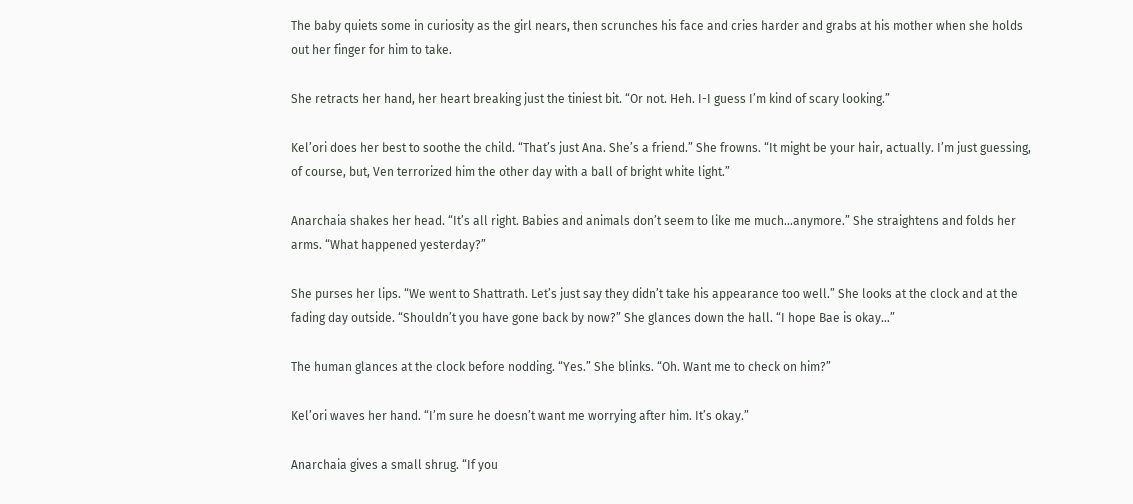The baby quiets some in curiosity as the girl nears, then scrunches his face and cries harder and grabs at his mother when she holds out her finger for him to take.

She retracts her hand, her heart breaking just the tiniest bit. “Or not. Heh. I-I guess I’m kind of scary looking.”

Kel’ori does her best to soothe the child. “That’s just Ana. She’s a friend.” She frowns. “It might be your hair, actually. I’m just guessing, of course, but, Ven terrorized him the other day with a ball of bright white light.”

Anarchaia shakes her head. “It’s all right. Babies and animals don’t seem to like me much…anymore.” She straightens and folds her arms. “What happened yesterday?”

She purses her lips. “We went to Shattrath. Let’s just say they didn’t take his appearance too well.” She looks at the clock and at the fading day outside. “Shouldn’t you have gone back by now?” She glances down the hall. “I hope Bae is okay…”

The human glances at the clock before nodding. “Yes.” She blinks. “Oh. Want me to check on him?”

Kel’ori waves her hand. “I’m sure he doesn’t want me worrying after him. It’s okay.”

Anarchaia gives a small shrug. “If you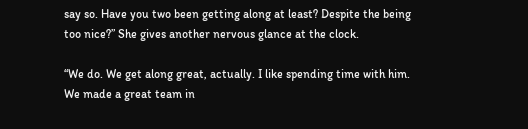say so. Have you two been getting along at least? Despite the being too nice?” She gives another nervous glance at the clock.

“We do. We get along great, actually. I like spending time with him. We made a great team in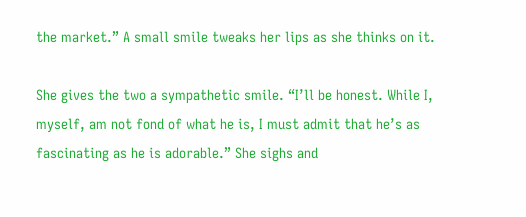the market.” A small smile tweaks her lips as she thinks on it.

She gives the two a sympathetic smile. “I’ll be honest. While I, myself, am not fond of what he is, I must admit that he’s as fascinating as he is adorable.” She sighs and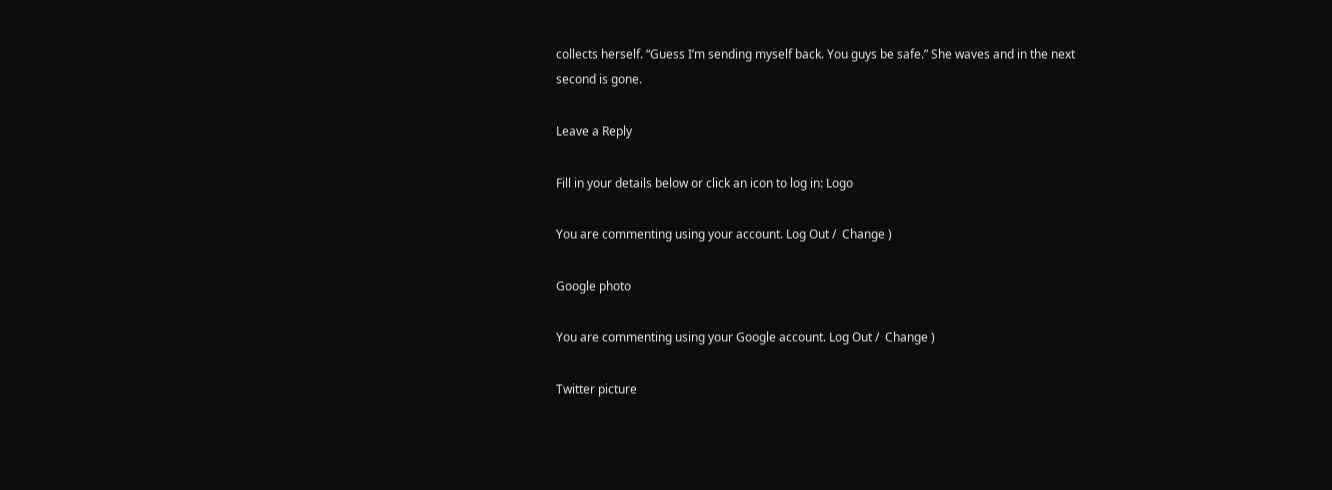collects herself. “Guess I’m sending myself back. You guys be safe.” She waves and in the next second is gone.

Leave a Reply

Fill in your details below or click an icon to log in: Logo

You are commenting using your account. Log Out /  Change )

Google photo

You are commenting using your Google account. Log Out /  Change )

Twitter picture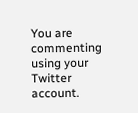You are commenting using your Twitter account.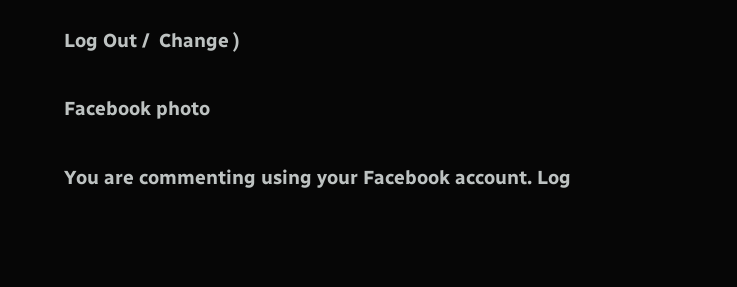Log Out /  Change )

Facebook photo

You are commenting using your Facebook account. Log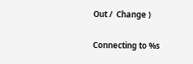Out /  Change )

Connecting to %s